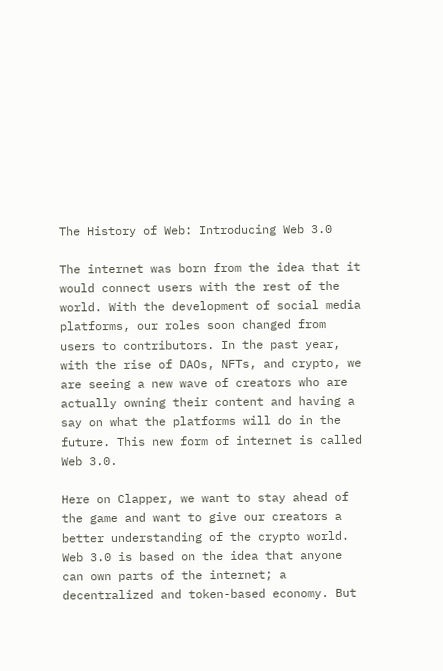The History of Web: Introducing Web 3.0

The internet was born from the idea that it would connect users with the rest of the world. With the development of social media platforms, our roles soon changed from users to contributors. In the past year, with the rise of DAOs, NFTs, and crypto, we are seeing a new wave of creators who are actually owning their content and having a say on what the platforms will do in the future. This new form of internet is called Web 3.0.

Here on Clapper, we want to stay ahead of the game and want to give our creators a better understanding of the crypto world. Web 3.0 is based on the idea that anyone can own parts of the internet; a decentralized and token-based economy. But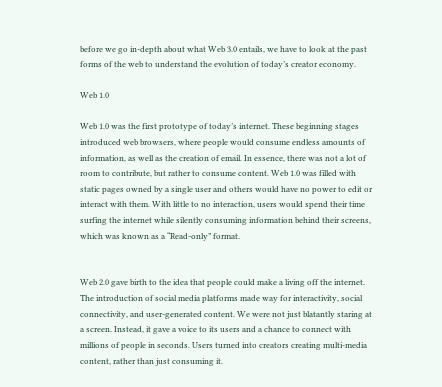before we go in-depth about what Web 3.0 entails, we have to look at the past forms of the web to understand the evolution of today’s creator economy.

Web 1.0

Web 1.0 was the first prototype of today’s internet. These beginning stages introduced web browsers, where people would consume endless amounts of information, as well as the creation of email. In essence, there was not a lot of room to contribute, but rather to consume content. Web 1.0 was filled with static pages owned by a single user and others would have no power to edit or interact with them. With little to no interaction, users would spend their time surfing the internet while silently consuming information behind their screens, which was known as a “Read-only” format.


Web 2.0 gave birth to the idea that people could make a living off the internet. The introduction of social media platforms made way for interactivity, social connectivity, and user-generated content. We were not just blatantly staring at a screen. Instead, it gave a voice to its users and a chance to connect with millions of people in seconds. Users turned into creators creating multi-media content, rather than just consuming it.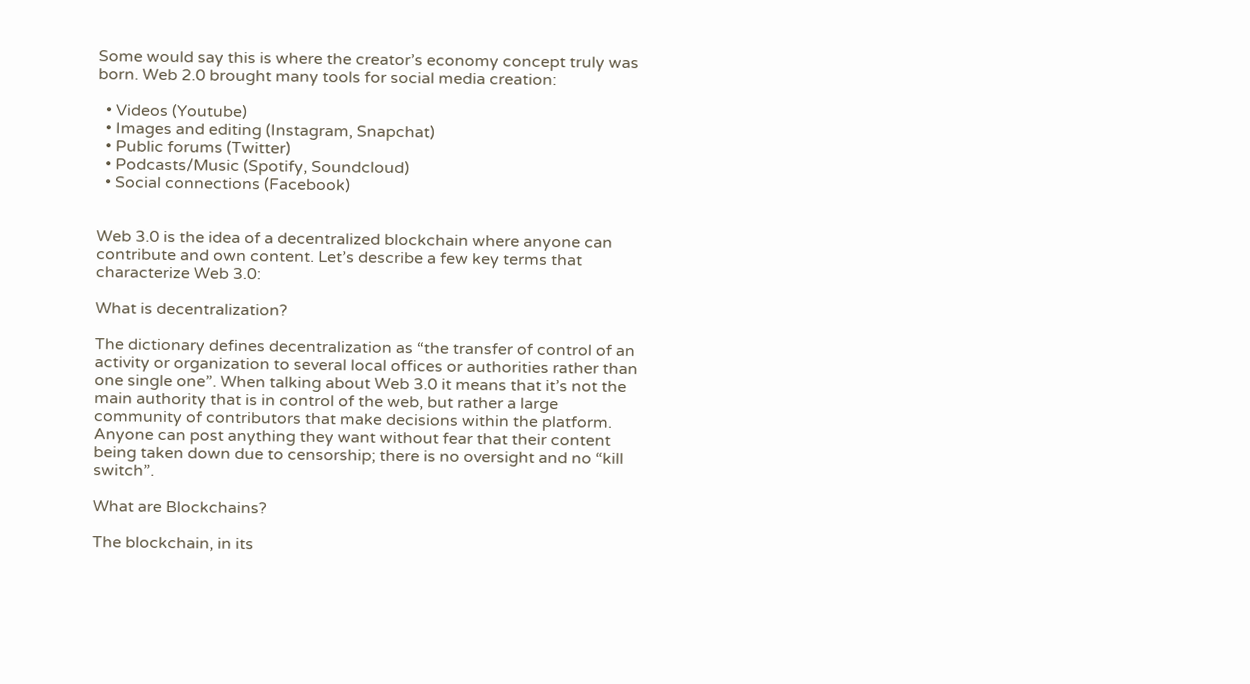Some would say this is where the creator’s economy concept truly was born. Web 2.0 brought many tools for social media creation:

  • Videos (Youtube)
  • Images and editing (Instagram, Snapchat)
  • Public forums (Twitter)
  • Podcasts/Music (Spotify, Soundcloud)
  • Social connections (Facebook)


Web 3.0 is the idea of a decentralized blockchain where anyone can contribute and own content. Let’s describe a few key terms that characterize Web 3.0:

What is decentralization?

The dictionary defines decentralization as “the transfer of control of an activity or organization to several local offices or authorities rather than one single one”. When talking about Web 3.0 it means that it’s not the main authority that is in control of the web, but rather a large community of contributors that make decisions within the platform. Anyone can post anything they want without fear that their content being taken down due to censorship; there is no oversight and no “kill switch”.

What are Blockchains?

The blockchain, in its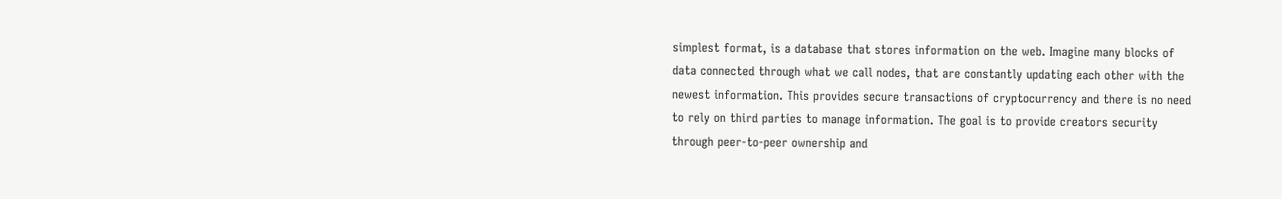simplest format, is a database that stores information on the web. Imagine many blocks of data connected through what we call nodes, that are constantly updating each other with the newest information. This provides secure transactions of cryptocurrency and there is no need to rely on third parties to manage information. The goal is to provide creators security through peer-to-peer ownership and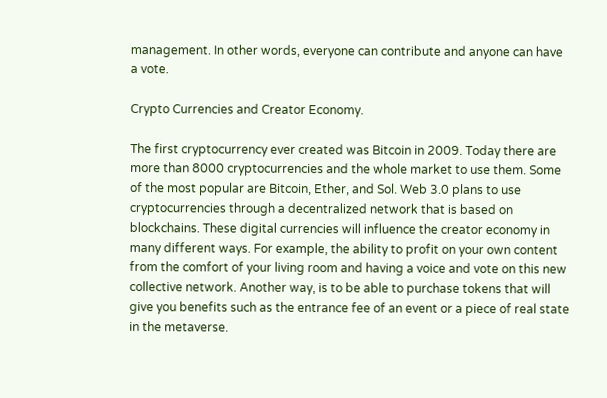management. In other words, everyone can contribute and anyone can have a vote.

Crypto Currencies and Creator Economy.

The first cryptocurrency ever created was Bitcoin in 2009. Today there are more than 8000 cryptocurrencies and the whole market to use them. Some of the most popular are Bitcoin, Ether, and Sol. Web 3.0 plans to use cryptocurrencies through a decentralized network that is based on blockchains. These digital currencies will influence the creator economy in many different ways. For example, the ability to profit on your own content from the comfort of your living room and having a voice and vote on this new collective network. Another way, is to be able to purchase tokens that will give you benefits such as the entrance fee of an event or a piece of real state in the metaverse.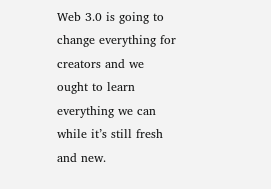Web 3.0 is going to change everything for creators and we ought to learn everything we can while it’s still fresh and new.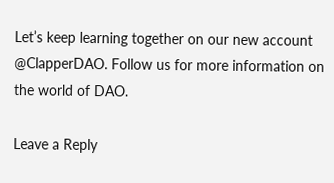Let’s keep learning together on our new account @ClapperDAO. Follow us for more information on the world of DAO.

Leave a Reply